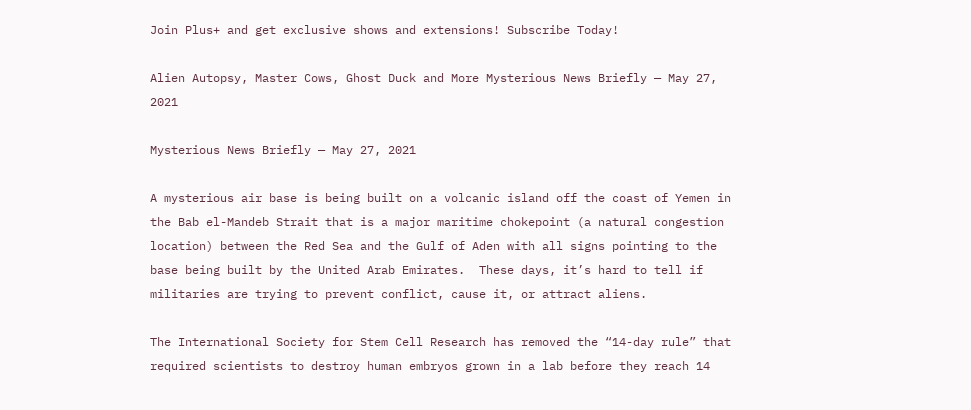Join Plus+ and get exclusive shows and extensions! Subscribe Today!

Alien Autopsy, Master Cows, Ghost Duck and More Mysterious News Briefly — May 27, 2021

Mysterious News Briefly — May 27, 2021

A mysterious air base is being built on a volcanic island off the coast of Yemen in the Bab el-Mandeb Strait that is a major maritime chokepoint (a natural congestion location) between the Red Sea and the Gulf of Aden with all signs pointing to the base being built by the United Arab Emirates.  These days, it’s hard to tell if militaries are trying to prevent conflict, cause it, or attract aliens.

The International Society for Stem Cell Research has removed the “14-day rule” that required scientists to destroy human embryos grown in a lab before they reach 14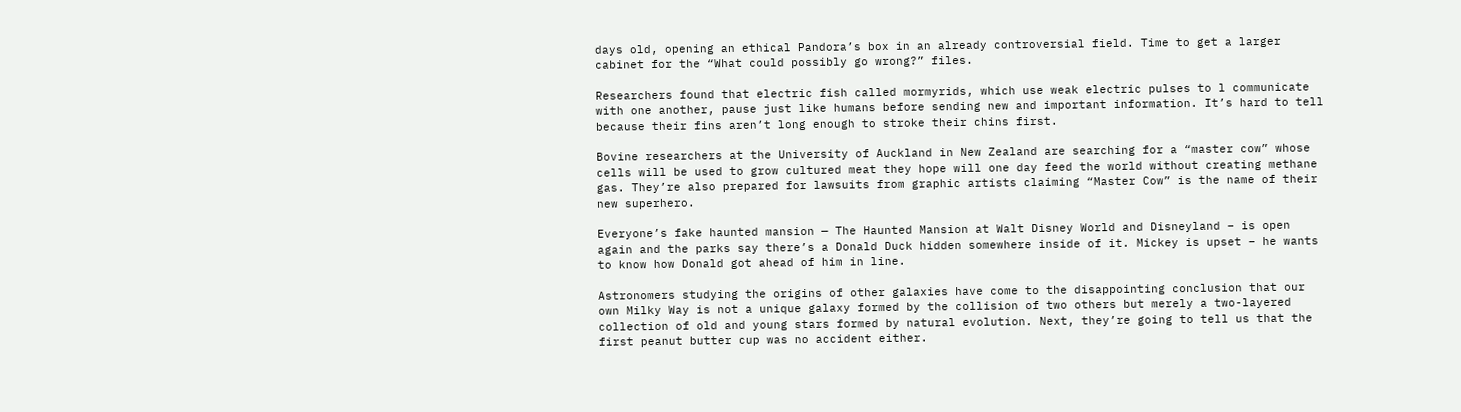days old, opening an ethical Pandora’s box in an already controversial field. Time to get a larger cabinet for the “What could possibly go wrong?” files.

Researchers found that electric fish called mormyrids, which use weak electric pulses to l communicate with one another, pause just like humans before sending new and important information. It’s hard to tell because their fins aren’t long enough to stroke their chins first.

Bovine researchers at the University of Auckland in New Zealand are searching for a “master cow” whose cells will be used to grow cultured meat they hope will one day feed the world without creating methane gas. They’re also prepared for lawsuits from graphic artists claiming “Master Cow” is the name of their new superhero.

Everyone’s fake haunted mansion — The Haunted Mansion at Walt Disney World and Disneyland – is open again and the parks say there’s a Donald Duck hidden somewhere inside of it. Mickey is upset – he wants to know how Donald got ahead of him in line.

Astronomers studying the origins of other galaxies have come to the disappointing conclusion that our own Milky Way is not a unique galaxy formed by the collision of two others but merely a two-layered collection of old and young stars formed by natural evolution. Next, they’re going to tell us that the first peanut butter cup was no accident either.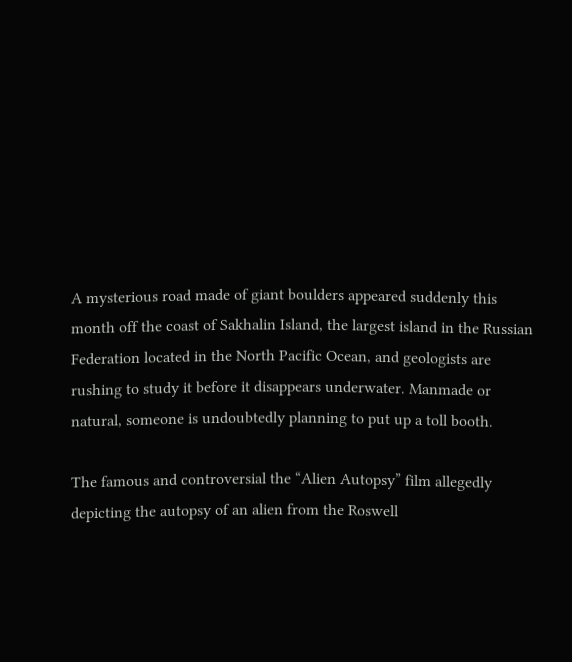A mysterious road made of giant boulders appeared suddenly this month off the coast of Sakhalin Island, the largest island in the Russian Federation located in the North Pacific Ocean, and geologists are rushing to study it before it disappears underwater. Manmade or natural, someone is undoubtedly planning to put up a toll booth.

The famous and controversial the “Alien Autopsy” film allegedly depicting the autopsy of an alien from the Roswell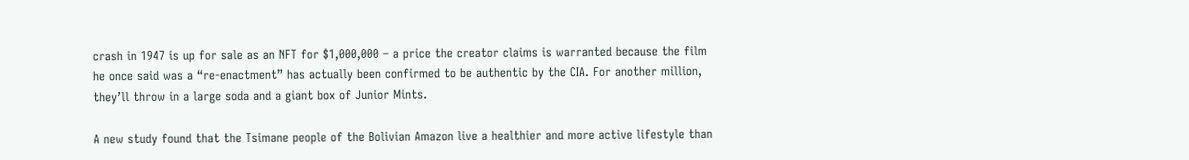crash in 1947 is up for sale as an NFT for $1,000,000 – a price the creator claims is warranted because the film he once said was a “re-enactment” has actually been confirmed to be authentic by the CIA. For another million, they’ll throw in a large soda and a giant box of Junior Mints.

A new study found that the Tsimane people of the Bolivian Amazon live a healthier and more active lifestyle than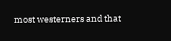most westerners and that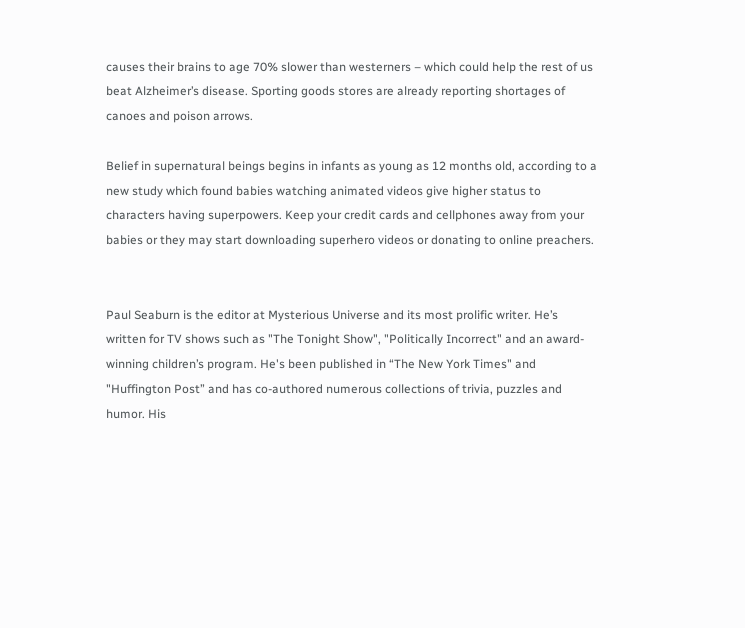causes their brains to age 70% slower than westerners – which could help the rest of us beat Alzheimer’s disease. Sporting goods stores are already reporting shortages of canoes and poison arrows.

Belief in supernatural beings begins in infants as young as 12 months old, according to a new study which found babies watching animated videos give higher status to characters having superpowers. Keep your credit cards and cellphones away from your babies or they may start downloading superhero videos or donating to online preachers.


Paul Seaburn is the editor at Mysterious Universe and its most prolific writer. He’s written for TV shows such as "The Tonight Show", "Politically Incorrect" and an award-winning children’s program. He's been published in “The New York Times" and "Huffington Post” and has co-authored numerous collections of trivia, puzzles and humor. His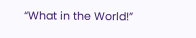“What in the World!”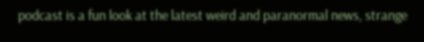podcast is a fun look at the latest weird and paranormal news, strange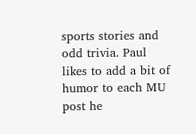sports stories and odd trivia. Paul likes to add a bit of humor to each MU post he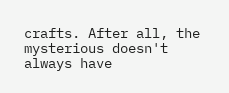crafts. After all, the mysterious doesn't always have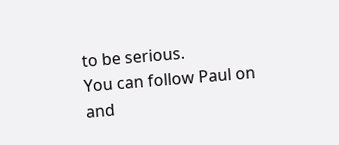to be serious.
You can follow Paul on and